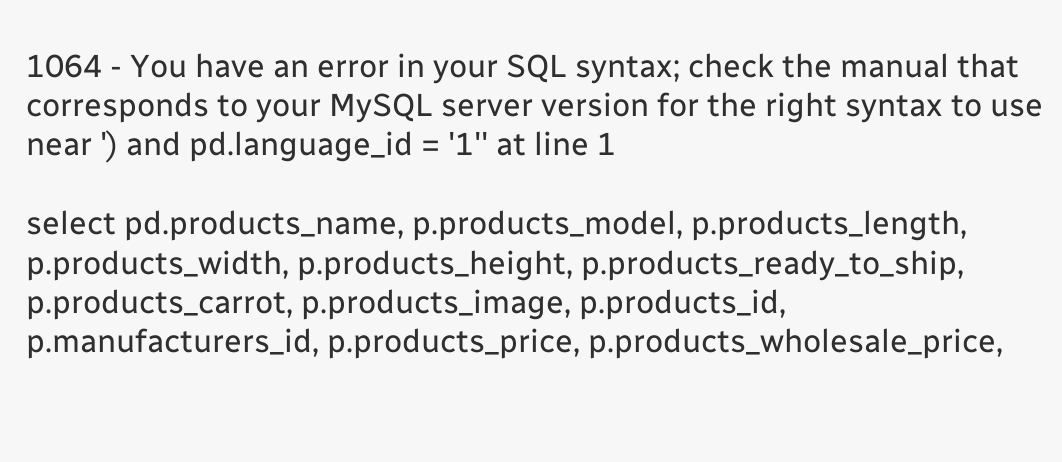1064 - You have an error in your SQL syntax; check the manual that corresponds to your MySQL server version for the right syntax to use near ') and pd.language_id = '1'' at line 1

select pd.products_name, p.products_model, p.products_length, p.products_width, p.products_height, p.products_ready_to_ship, p.products_carrot, p.products_image, p.products_id, p.manufacturers_id, p.products_price, p.products_wholesale_price,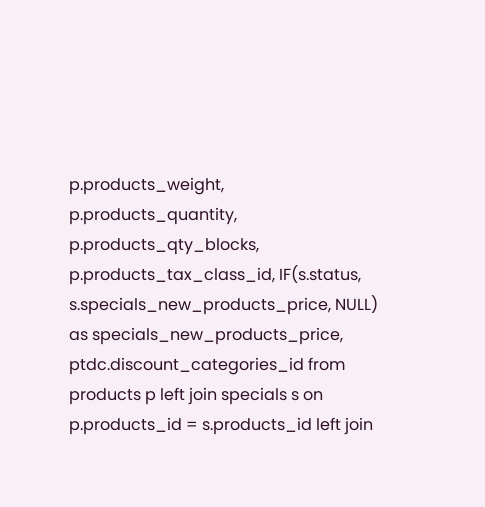p.products_weight, p.products_quantity, p.products_qty_blocks, p.products_tax_class_id, IF(s.status, s.specials_new_products_price, NULL) as specials_new_products_price, ptdc.discount_categories_id from products p left join specials s on p.products_id = s.products_id left join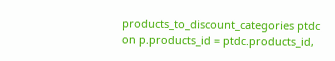products_to_discount_categories ptdc on p.products_id = ptdc.products_id,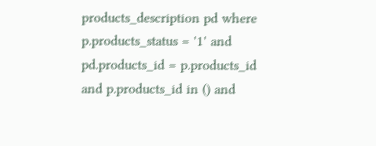products_description pd where p.products_status = '1' and pd.products_id = p.products_id and p.products_id in () and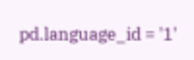pd.language_id = '1'